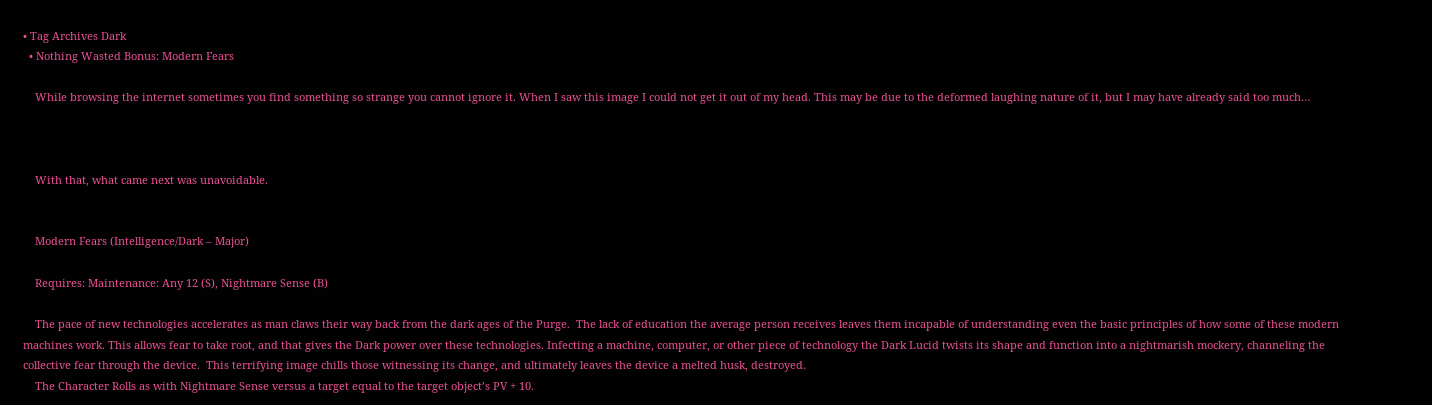• Tag Archives Dark
  • Nothing Wasted Bonus: Modern Fears

    While browsing the internet sometimes you find something so strange you cannot ignore it. When I saw this image I could not get it out of my head. This may be due to the deformed laughing nature of it, but I may have already said too much…



    With that, what came next was unavoidable.


    Modern Fears (Intelligence/Dark – Major)

    Requires: Maintenance: Any 12 (S), Nightmare Sense (B)

    The pace of new technologies accelerates as man claws their way back from the dark ages of the Purge.  The lack of education the average person receives leaves them incapable of understanding even the basic principles of how some of these modern machines work. This allows fear to take root, and that gives the Dark power over these technologies. Infecting a machine, computer, or other piece of technology the Dark Lucid twists its shape and function into a nightmarish mockery, channeling the collective fear through the device.  This terrifying image chills those witnessing its change, and ultimately leaves the device a melted husk, destroyed.
    The Character Rolls as with Nightmare Sense versus a target equal to the target object’s PV + 10.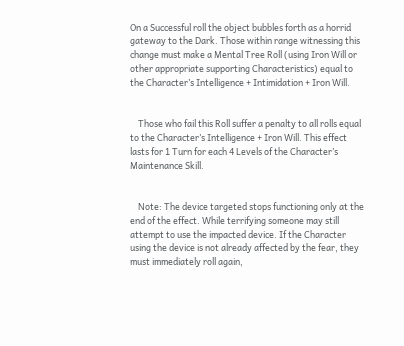On a Successful roll the object bubbles forth as a horrid gateway to the Dark. Those within range witnessing this change must make a Mental Tree Roll (using Iron Will or other appropriate supporting Characteristics) equal to the Character’s Intelligence + Intimidation + Iron Will.


    Those who fail this Roll suffer a penalty to all rolls equal to the Character’s Intelligence + Iron Will. This effect lasts for 1 Turn for each 4 Levels of the Character’s Maintenance Skill.


    Note: The device targeted stops functioning only at the end of the effect. While terrifying someone may still attempt to use the impacted device. If the Character using the device is not already affected by the fear, they must immediately roll again,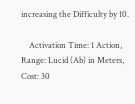increasing the Difficulty by 10.

    Activation Time: 1 Action, Range: Lucid (Ab) in Meters, Cost: 30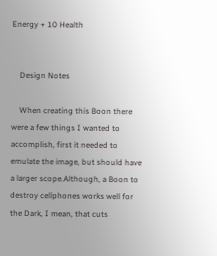Energy + 10 Health


    Design Notes

    When creating this Boon there were a few things I wanted to accomplish, first it needed to emulate the image, but should have a larger scope.Although, a Boon to destroy cellphones works well for the Dark, I mean, that cuts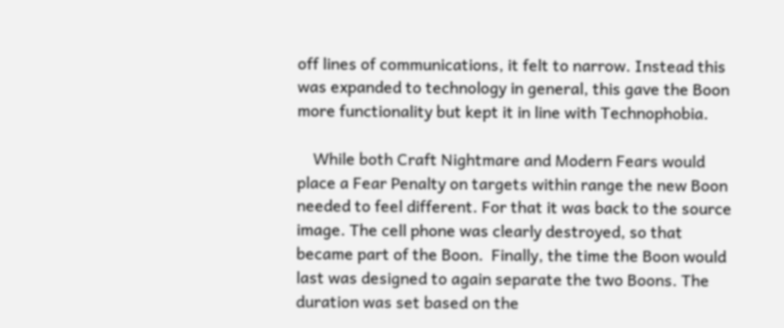off lines of communications, it felt to narrow. Instead this was expanded to technology in general, this gave the Boon more functionality but kept it in line with Technophobia.

    While both Craft Nightmare and Modern Fears would place a Fear Penalty on targets within range the new Boon needed to feel different. For that it was back to the source image. The cell phone was clearly destroyed, so that became part of the Boon.  Finally, the time the Boon would last was designed to again separate the two Boons. The duration was set based on the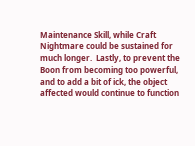Maintenance Skill, while Craft Nightmare could be sustained for much longer.  Lastly, to prevent the Boon from becoming too powerful, and to add a bit of ick, the object affected would continue to function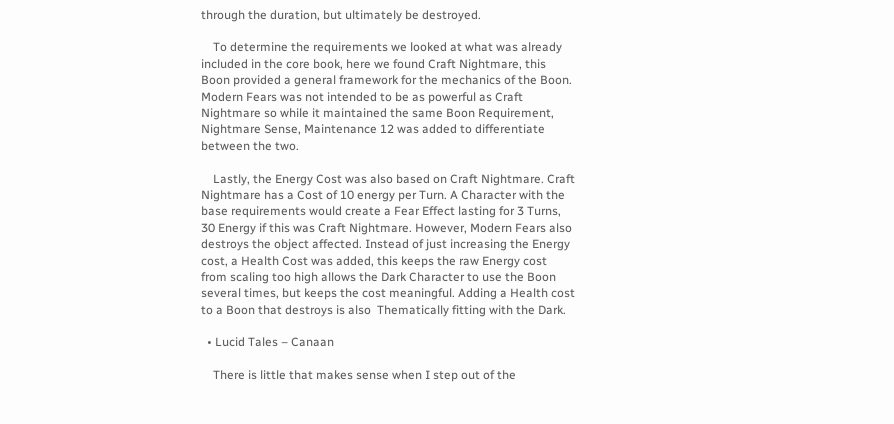through the duration, but ultimately be destroyed.

    To determine the requirements we looked at what was already included in the core book, here we found Craft Nightmare, this Boon provided a general framework for the mechanics of the Boon. Modern Fears was not intended to be as powerful as Craft Nightmare so while it maintained the same Boon Requirement, Nightmare Sense, Maintenance 12 was added to differentiate between the two.

    Lastly, the Energy Cost was also based on Craft Nightmare. Craft Nightmare has a Cost of 10 energy per Turn. A Character with the base requirements would create a Fear Effect lasting for 3 Turns, 30 Energy if this was Craft Nightmare. However, Modern Fears also destroys the object affected. Instead of just increasing the Energy cost, a Health Cost was added, this keeps the raw Energy cost from scaling too high allows the Dark Character to use the Boon several times, but keeps the cost meaningful. Adding a Health cost to a Boon that destroys is also  Thematically fitting with the Dark.

  • Lucid Tales – Canaan

    There is little that makes sense when I step out of the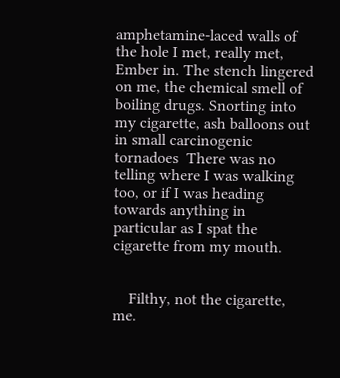amphetamine-laced walls of the hole I met, really met, Ember in. The stench lingered on me, the chemical smell of boiling drugs. Snorting into my cigarette, ash balloons out in small carcinogenic tornadoes  There was no telling where I was walking too, or if I was heading towards anything in particular as I spat the cigarette from my mouth.


    Filthy, not the cigarette, me.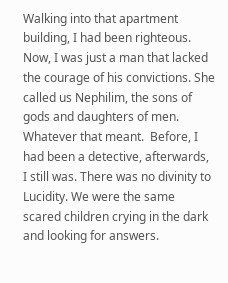Walking into that apartment building, I had been righteous. Now, I was just a man that lacked the courage of his convictions. She called us Nephilim, the sons of gods and daughters of men. Whatever that meant.  Before, I had been a detective, afterwards, I still was. There was no divinity to Lucidity. We were the same scared children crying in the dark and looking for answers.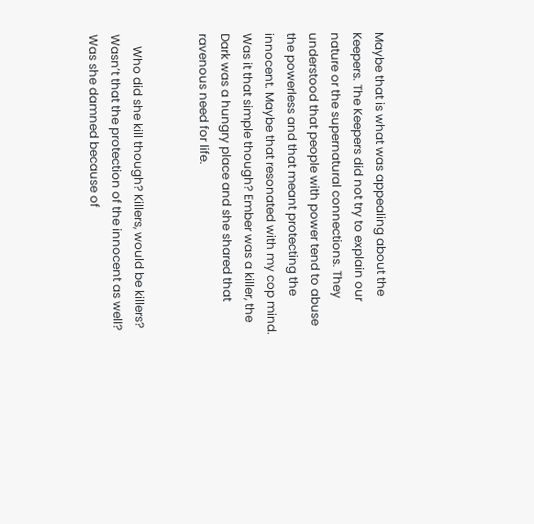Maybe that is what was appealing about the Keepers. The Keepers did not try to explain our nature or the supernatural connections. They understood that people with power tend to abuse the powerless and that meant protecting the innocent. Maybe that resonated with my cop mind. Was it that simple though? Ember was a killer, the Dark was a hungry place and she shared that ravenous need for life.


    Who did she kill though? Killers, would be killers? Wasn’t that the protection of the innocent as well? Was she damned because of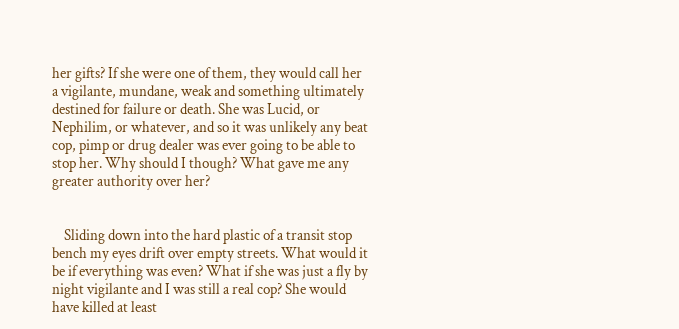her gifts? If she were one of them, they would call her a vigilante, mundane, weak and something ultimately destined for failure or death. She was Lucid, or Nephilim, or whatever, and so it was unlikely any beat cop, pimp or drug dealer was ever going to be able to stop her. Why should I though? What gave me any greater authority over her?


    Sliding down into the hard plastic of a transit stop bench my eyes drift over empty streets. What would it be if everything was even? What if she was just a fly by night vigilante and I was still a real cop? She would have killed at least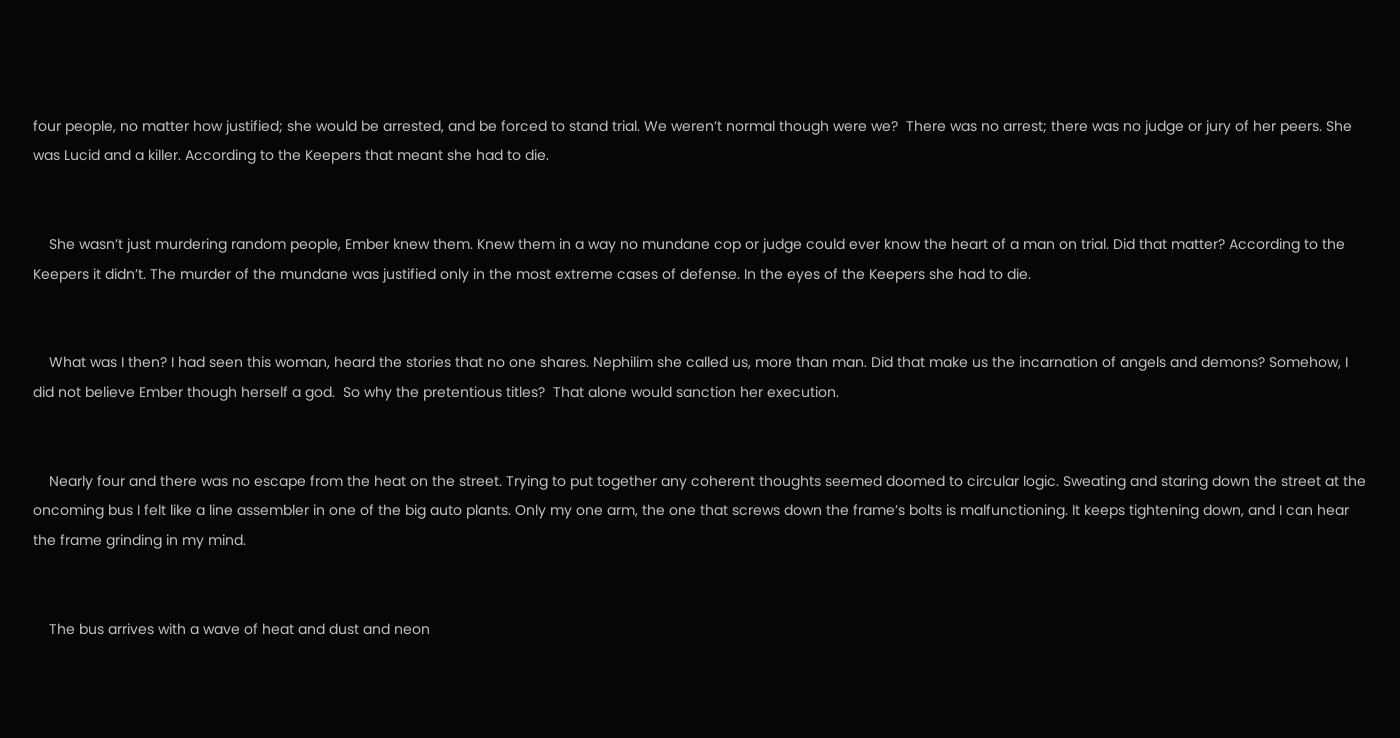four people, no matter how justified; she would be arrested, and be forced to stand trial. We weren’t normal though were we?  There was no arrest; there was no judge or jury of her peers. She was Lucid and a killer. According to the Keepers that meant she had to die.


    She wasn’t just murdering random people, Ember knew them. Knew them in a way no mundane cop or judge could ever know the heart of a man on trial. Did that matter? According to the Keepers it didn’t. The murder of the mundane was justified only in the most extreme cases of defense. In the eyes of the Keepers she had to die.


    What was I then? I had seen this woman, heard the stories that no one shares. Nephilim she called us, more than man. Did that make us the incarnation of angels and demons? Somehow, I did not believe Ember though herself a god.  So why the pretentious titles?  That alone would sanction her execution.


    Nearly four and there was no escape from the heat on the street. Trying to put together any coherent thoughts seemed doomed to circular logic. Sweating and staring down the street at the oncoming bus I felt like a line assembler in one of the big auto plants. Only my one arm, the one that screws down the frame’s bolts is malfunctioning. It keeps tightening down, and I can hear the frame grinding in my mind.


    The bus arrives with a wave of heat and dust and neon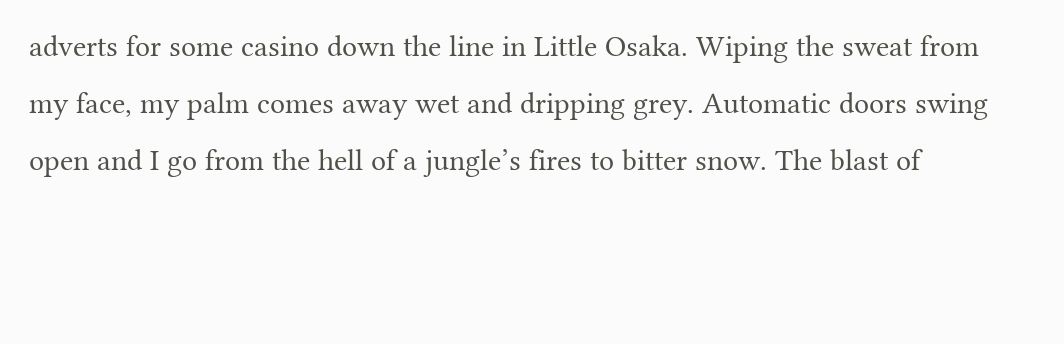adverts for some casino down the line in Little Osaka. Wiping the sweat from my face, my palm comes away wet and dripping grey. Automatic doors swing open and I go from the hell of a jungle’s fires to bitter snow. The blast of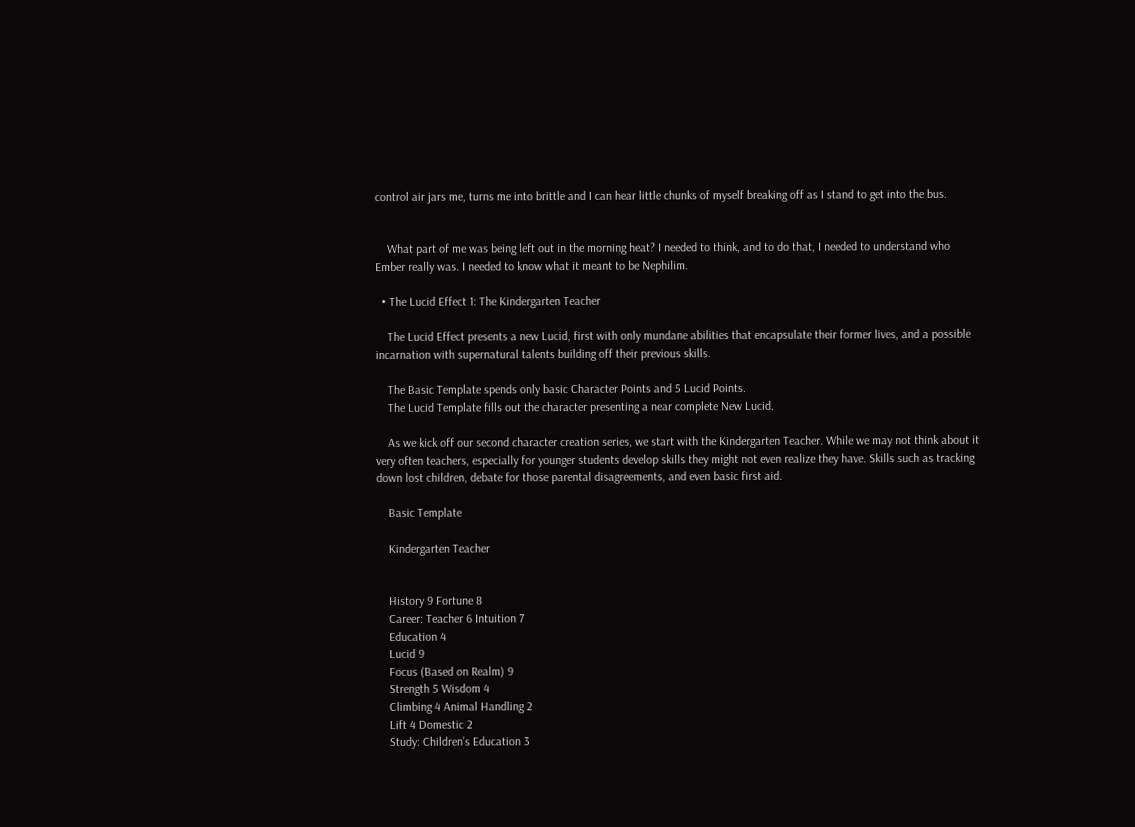control air jars me, turns me into brittle and I can hear little chunks of myself breaking off as I stand to get into the bus.


    What part of me was being left out in the morning heat? I needed to think, and to do that, I needed to understand who Ember really was. I needed to know what it meant to be Nephilim.

  • The Lucid Effect 1: The Kindergarten Teacher

    The Lucid Effect presents a new Lucid, first with only mundane abilities that encapsulate their former lives, and a possible incarnation with supernatural talents building off their previous skills.

    The Basic Template spends only basic Character Points and 5 Lucid Points.
    The Lucid Template fills out the character presenting a near complete New Lucid.

    As we kick off our second character creation series, we start with the Kindergarten Teacher. While we may not think about it very often teachers, especially for younger students develop skills they might not even realize they have. Skills such as tracking down lost children, debate for those parental disagreements, and even basic first aid.

    Basic Template

    Kindergarten Teacher


    History 9 Fortune 8
    Career: Teacher 6 Intuition 7
    Education 4
    Lucid 9
    Focus (Based on Realm) 9
    Strength 5 Wisdom 4
    Climbing 4 Animal Handling 2
    Lift 4 Domestic 2
    Study: Children’s Education 3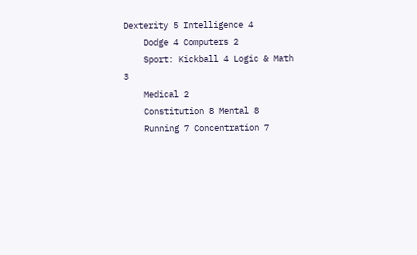Dexterity 5 Intelligence 4
    Dodge 4 Computers 2
    Sport: Kickball 4 Logic & Math 3
    Medical 2
    Constitution 8 Mental 8
    Running 7 Concentration 7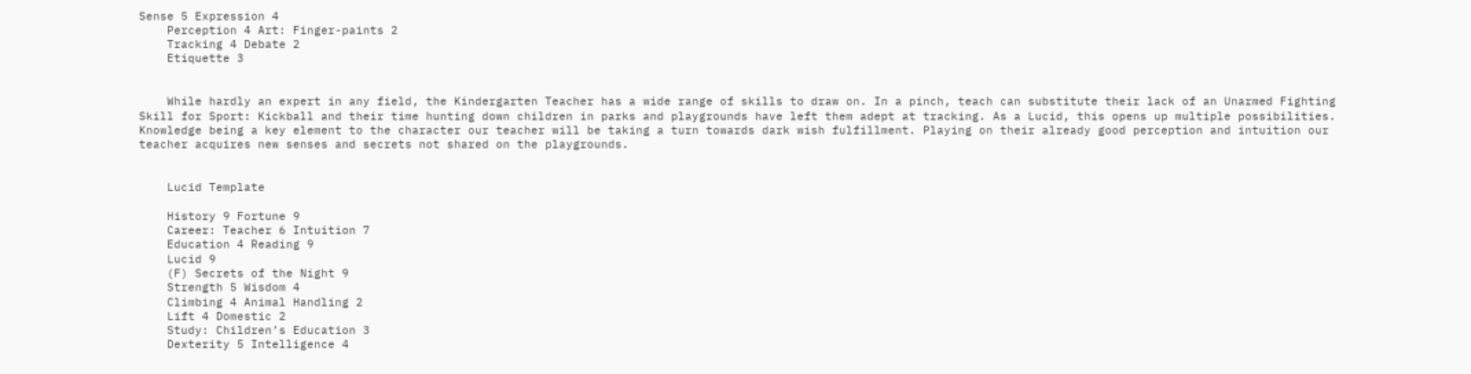Sense 5 Expression 4
    Perception 4 Art: Finger-paints 2
    Tracking 4 Debate 2
    Etiquette 3


    While hardly an expert in any field, the Kindergarten Teacher has a wide range of skills to draw on. In a pinch, teach can substitute their lack of an Unarmed Fighting Skill for Sport: Kickball and their time hunting down children in parks and playgrounds have left them adept at tracking. As a Lucid, this opens up multiple possibilities. Knowledge being a key element to the character our teacher will be taking a turn towards dark wish fulfillment. Playing on their already good perception and intuition our teacher acquires new senses and secrets not shared on the playgrounds.


    Lucid Template

    History 9 Fortune 9
    Career: Teacher 6 Intuition 7
    Education 4 Reading 9
    Lucid 9
    (F) Secrets of the Night 9
    Strength 5 Wisdom 4
    Climbing 4 Animal Handling 2
    Lift 4 Domestic 2
    Study: Children’s Education 3
    Dexterity 5 Intelligence 4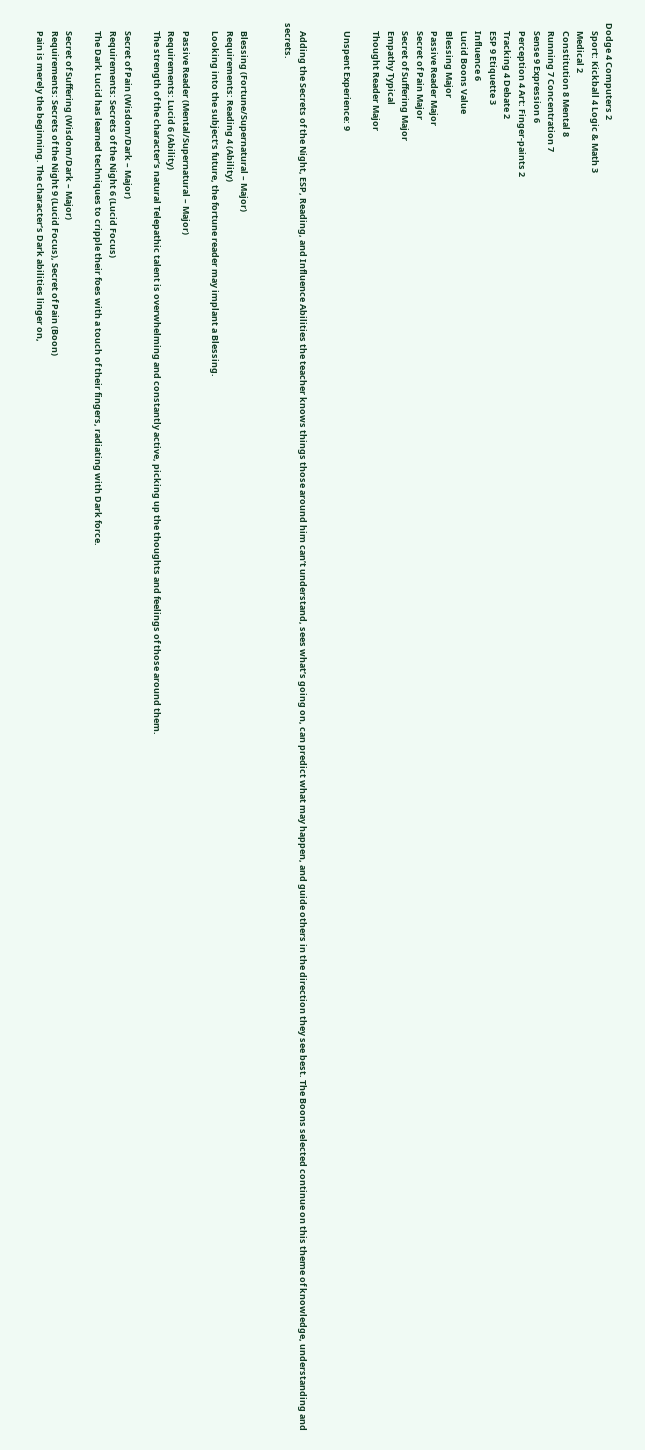Dodge 4 Computers 2
    Sport: Kickball 4 Logic & Math 3
    Medical 2
    Constitution 8 Mental 8
    Running 7 Concentration 7
    Sense 9 Expression 6
    Perception 4 Art: Finger-paints 2
    Tracking 4 Debate 2
    ESP 9 Etiquette 3
    Influence 6
    Lucid Boons Value
    Blessing Major
    Passive Reader Major
    Secret of Pain Major
    Secret of Suffering Major
    Empathy Typical
    Thought Reader Major

    Unspent Experience: 9


    Adding the Secrets of the Night, ESP, Reading, and Influence Abilities the teacher knows things those around him can’t understand, sees what’s going on, can predict what may happen, and guide others in the direction they see best. The Boons selected continue on this theme of knowledge, understanding and secrets.


    Blessing (Fortune/Supernatural – Major)
    Requirements: Reading 4 (Ability)
    Looking into the subject’s future, the fortune reader may implant a Blessing.

    Passive Reader (Mental/Supernatural – Major)
    Requirements: Lucid 6 (Ability)
    The strength of the character’s natural Telepathic talent is overwhelming and constantly active, picking up the thoughts and feelings of those around them.

    Secret of Pain (Wisdom/Dark – Major)
    Requirements: Secrets of the Night 6 (Lucid Focus)
    The Dark Lucid has learned techniques to cripple their foes with a touch of their fingers, radiating with Dark force.

    Secret of Suffering (Wisdom/Dark – Major)
    Requirements: Secrets of the Night 9 (Lucid Focus), Secret of Pain (Boon)
    Pain is merely the beginning. The character’s Dark abilities linger on,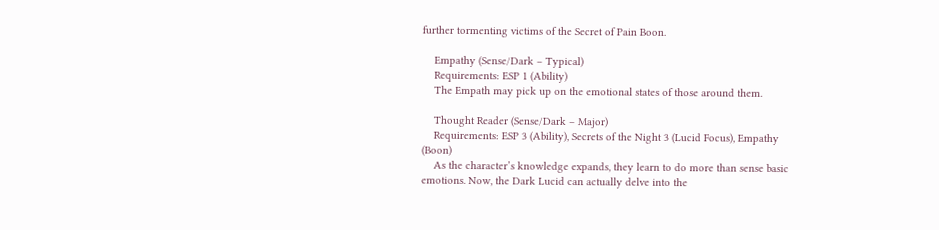further tormenting victims of the Secret of Pain Boon.

    Empathy (Sense/Dark – Typical)
    Requirements: ESP 1 (Ability)
    The Empath may pick up on the emotional states of those around them.

    Thought Reader (Sense/Dark – Major)
    Requirements: ESP 3 (Ability), Secrets of the Night 3 (Lucid Focus), Empathy (Boon)
    As the character’s knowledge expands, they learn to do more than sense basic emotions. Now, the Dark Lucid can actually delve into the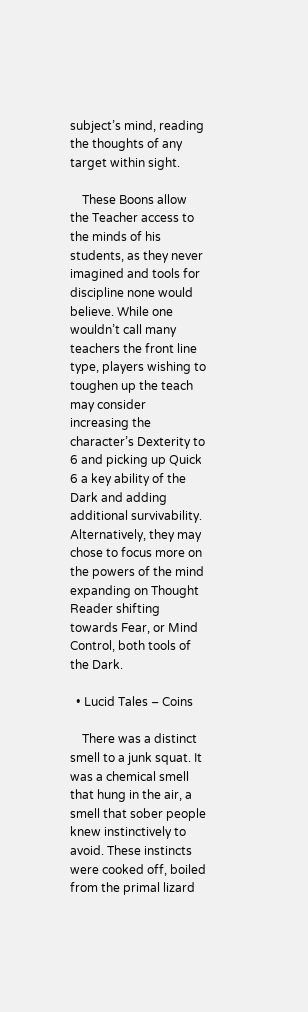subject’s mind, reading the thoughts of any target within sight.

    These Boons allow the Teacher access to the minds of his students, as they never imagined and tools for discipline none would believe. While one wouldn’t call many teachers the front line type, players wishing to toughen up the teach may consider increasing the character’s Dexterity to 6 and picking up Quick 6 a key ability of the Dark and adding additional survivability. Alternatively, they may chose to focus more on the powers of the mind expanding on Thought Reader shifting towards Fear, or Mind Control, both tools of the Dark.

  • Lucid Tales – Coins

    There was a distinct smell to a junk squat. It was a chemical smell that hung in the air, a smell that sober people knew instinctively to avoid. These instincts were cooked off, boiled from the primal lizard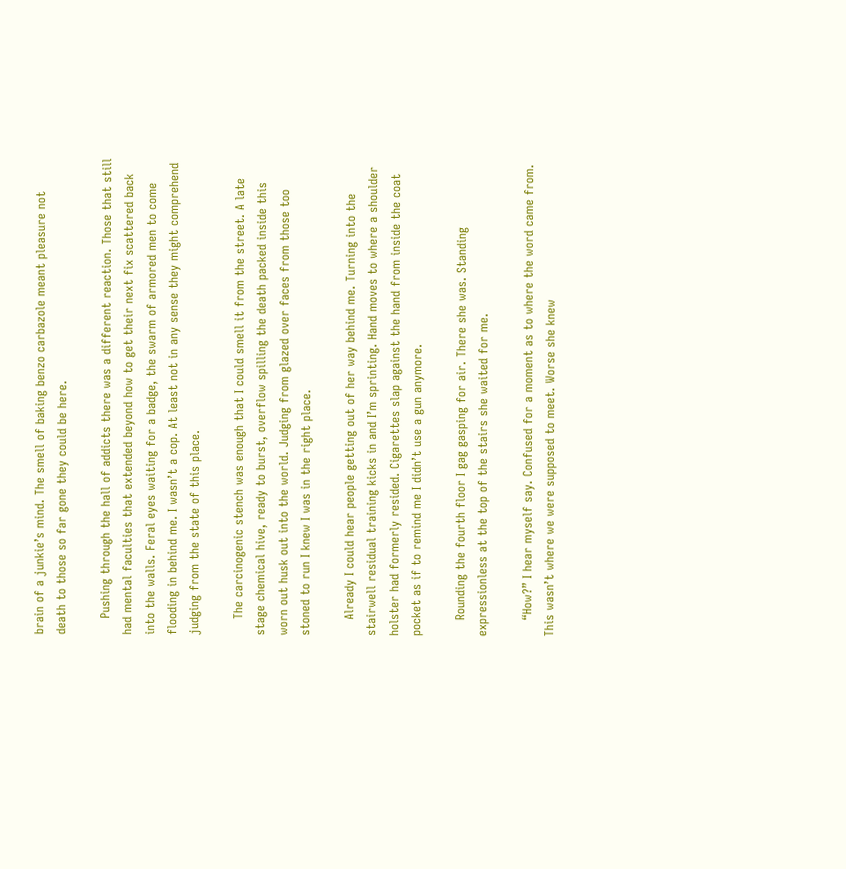brain of a junkie’s mind. The smell of baking benzo carbazole meant pleasure not death to those so far gone they could be here.

    Pushing through the hall of addicts there was a different reaction. Those that still had mental faculties that extended beyond how to get their next fix scattered back into the walls. Feral eyes waiting for a badge, the swarm of armored men to come flooding in behind me. I wasn’t a cop. At least not in any sense they might comprehend judging from the state of this place.

    The carcinogenic stench was enough that I could smell it from the street. A late stage chemical hive, ready to burst, overflow spilling the death packed inside this worn out husk out into the world. Judging from glazed over faces from those too stoned to run I knew I was in the right place.

    Already I could hear people getting out of her way behind me. Turning into the stairwell residual training kicks in and I’m sprinting. Hand moves to where a shoulder holster had formerly resided. Cigarettes slap against the hand from inside the coat pocket as if to remind me I didn’t use a gun anymore.

    Rounding the fourth floor I gag gasping for air. There she was. Standing expressionless at the top of the stairs she waited for me.

    “How?” I hear myself say. Confused for a moment as to where the word came from. This wasn’t where we were supposed to meet. Worse she knew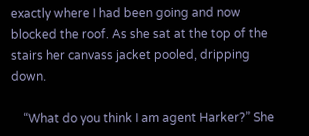exactly where I had been going and now blocked the roof. As she sat at the top of the stairs her canvass jacket pooled, dripping down.

    “What do you think I am agent Harker?” She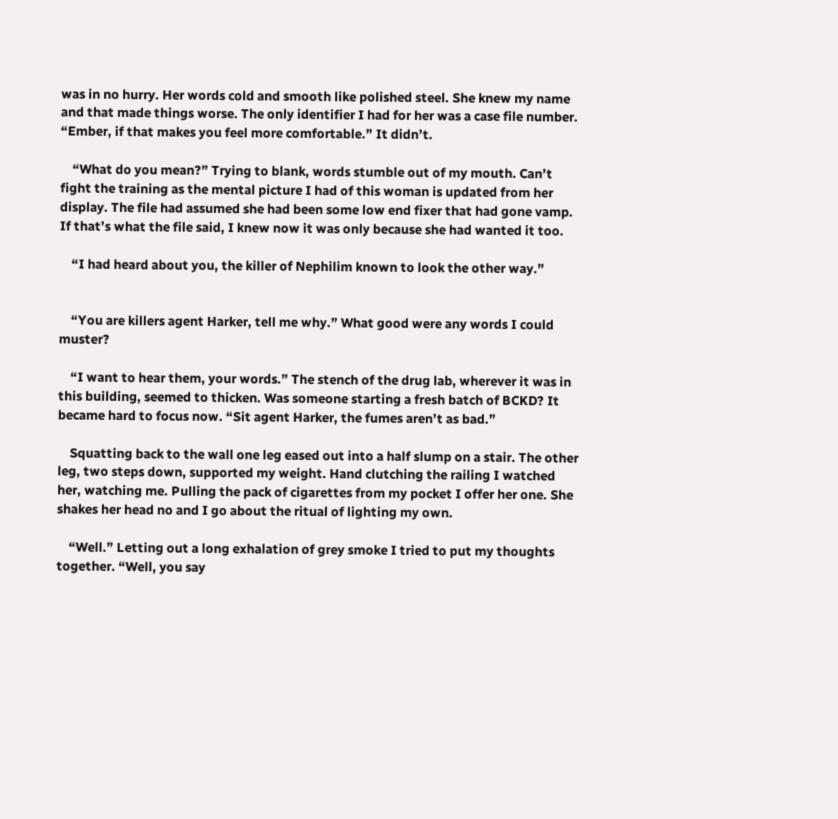was in no hurry. Her words cold and smooth like polished steel. She knew my name and that made things worse. The only identifier I had for her was a case file number. “Ember, if that makes you feel more comfortable.” It didn’t.

    “What do you mean?” Trying to blank, words stumble out of my mouth. Can’t fight the training as the mental picture I had of this woman is updated from her display. The file had assumed she had been some low end fixer that had gone vamp. If that’s what the file said, I knew now it was only because she had wanted it too.

    “I had heard about you, the killer of Nephilim known to look the other way.”


    “You are killers agent Harker, tell me why.” What good were any words I could muster?

    “I want to hear them, your words.” The stench of the drug lab, wherever it was in this building, seemed to thicken. Was someone starting a fresh batch of BCKD? It became hard to focus now. “Sit agent Harker, the fumes aren’t as bad.”

    Squatting back to the wall one leg eased out into a half slump on a stair. The other leg, two steps down, supported my weight. Hand clutching the railing I watched her, watching me. Pulling the pack of cigarettes from my pocket I offer her one. She shakes her head no and I go about the ritual of lighting my own.

    “Well.” Letting out a long exhalation of grey smoke I tried to put my thoughts together. “Well, you say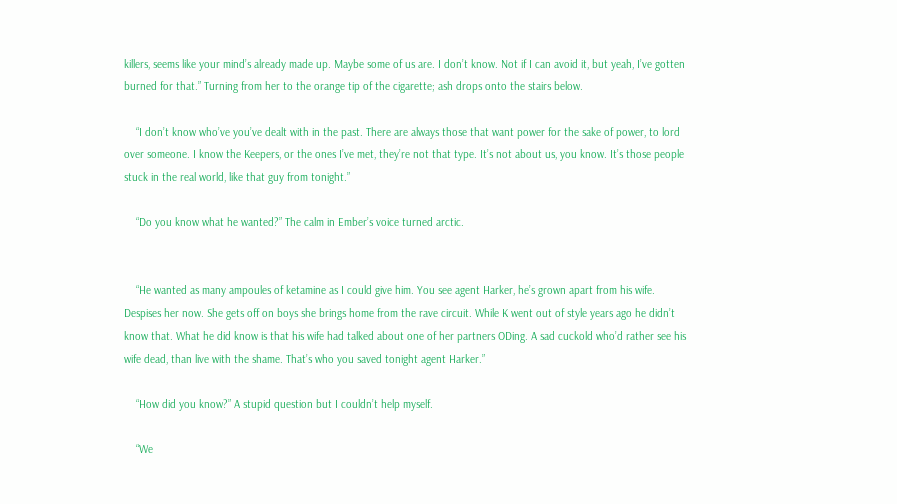killers, seems like your mind’s already made up. Maybe some of us are. I don’t know. Not if I can avoid it, but yeah, I’ve gotten burned for that.” Turning from her to the orange tip of the cigarette; ash drops onto the stairs below.

    “I don’t know who’ve you’ve dealt with in the past. There are always those that want power for the sake of power, to lord over someone. I know the Keepers, or the ones I’ve met, they’re not that type. It’s not about us, you know. It’s those people stuck in the real world, like that guy from tonight.”

    “Do you know what he wanted?” The calm in Ember’s voice turned arctic.


    “He wanted as many ampoules of ketamine as I could give him. You see agent Harker, he’s grown apart from his wife. Despises her now. She gets off on boys she brings home from the rave circuit. While K went out of style years ago he didn’t know that. What he did know is that his wife had talked about one of her partners ODing. A sad cuckold who’d rather see his wife dead, than live with the shame. That’s who you saved tonight agent Harker.”

    “How did you know?” A stupid question but I couldn’t help myself.

    “We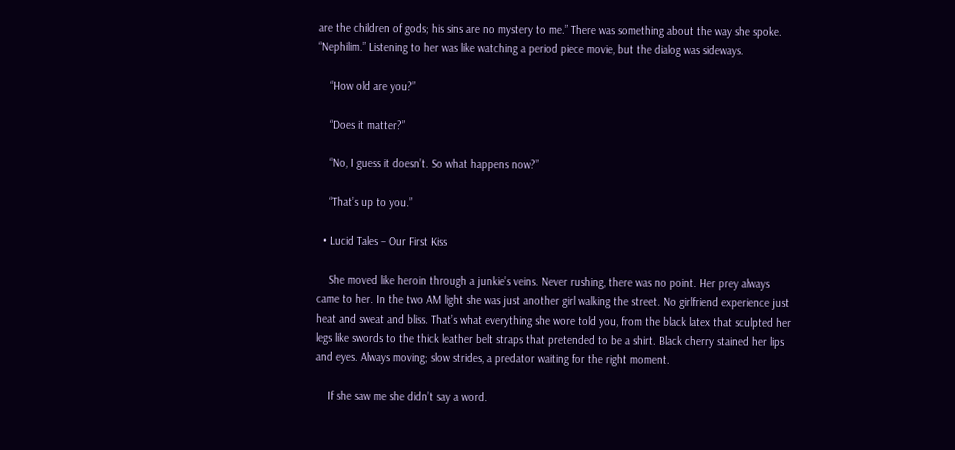are the children of gods; his sins are no mystery to me.” There was something about the way she spoke. “Nephilim.” Listening to her was like watching a period piece movie, but the dialog was sideways.

    “How old are you?”

    “Does it matter?”

    “No, I guess it doesn’t. So what happens now?”

    “That’s up to you.”

  • Lucid Tales – Our First Kiss

    She moved like heroin through a junkie’s veins. Never rushing, there was no point. Her prey always came to her. In the two AM light she was just another girl walking the street. No girlfriend experience just heat and sweat and bliss. That’s what everything she wore told you, from the black latex that sculpted her legs like swords to the thick leather belt straps that pretended to be a shirt. Black cherry stained her lips and eyes. Always moving; slow strides, a predator waiting for the right moment.

    If she saw me she didn’t say a word.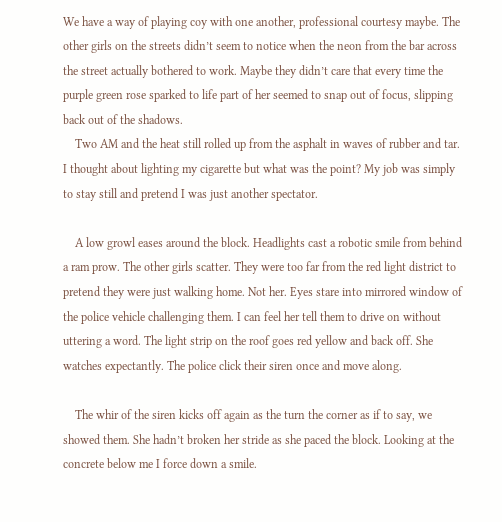We have a way of playing coy with one another, professional courtesy maybe. The other girls on the streets didn’t seem to notice when the neon from the bar across the street actually bothered to work. Maybe they didn’t care that every time the purple green rose sparked to life part of her seemed to snap out of focus, slipping back out of the shadows.
    Two AM and the heat still rolled up from the asphalt in waves of rubber and tar. I thought about lighting my cigarette but what was the point? My job was simply to stay still and pretend I was just another spectator.

    A low growl eases around the block. Headlights cast a robotic smile from behind a ram prow. The other girls scatter. They were too far from the red light district to pretend they were just walking home. Not her. Eyes stare into mirrored window of the police vehicle challenging them. I can feel her tell them to drive on without uttering a word. The light strip on the roof goes red yellow and back off. She watches expectantly. The police click their siren once and move along.

    The whir of the siren kicks off again as the turn the corner as if to say, we showed them. She hadn’t broken her stride as she paced the block. Looking at the concrete below me I force down a smile.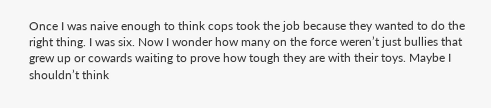Once I was naive enough to think cops took the job because they wanted to do the right thing. I was six. Now I wonder how many on the force weren’t just bullies that grew up or cowards waiting to prove how tough they are with their toys. Maybe I shouldn’t think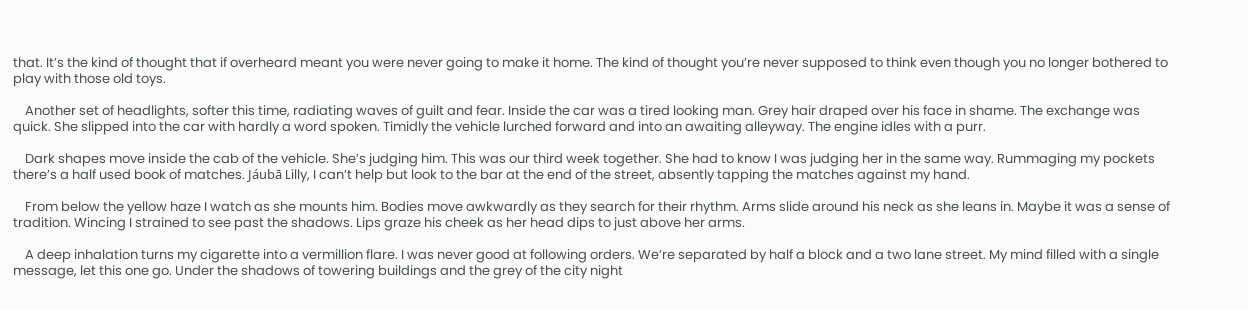that. It’s the kind of thought that if overheard meant you were never going to make it home. The kind of thought you’re never supposed to think even though you no longer bothered to play with those old toys.

    Another set of headlights, softer this time, radiating waves of guilt and fear. Inside the car was a tired looking man. Grey hair draped over his face in shame. The exchange was quick. She slipped into the car with hardly a word spoken. Timidly the vehicle lurched forward and into an awaiting alleyway. The engine idles with a purr.

    Dark shapes move inside the cab of the vehicle. She’s judging him. This was our third week together. She had to know I was judging her in the same way. Rummaging my pockets there’s a half used book of matches. Jáubā Lilly, I can’t help but look to the bar at the end of the street, absently tapping the matches against my hand.

    From below the yellow haze I watch as she mounts him. Bodies move awkwardly as they search for their rhythm. Arms slide around his neck as she leans in. Maybe it was a sense of tradition. Wincing I strained to see past the shadows. Lips graze his cheek as her head dips to just above her arms.

    A deep inhalation turns my cigarette into a vermillion flare. I was never good at following orders. We’re separated by half a block and a two lane street. My mind filled with a single message, let this one go. Under the shadows of towering buildings and the grey of the city night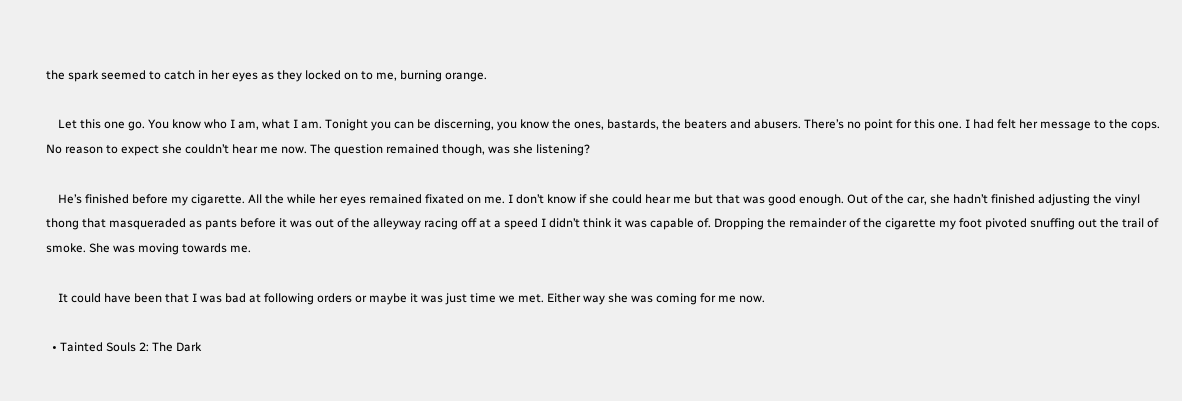the spark seemed to catch in her eyes as they locked on to me, burning orange.

    Let this one go. You know who I am, what I am. Tonight you can be discerning, you know the ones, bastards, the beaters and abusers. There’s no point for this one. I had felt her message to the cops. No reason to expect she couldn’t hear me now. The question remained though, was she listening?

    He’s finished before my cigarette. All the while her eyes remained fixated on me. I don’t know if she could hear me but that was good enough. Out of the car, she hadn’t finished adjusting the vinyl thong that masqueraded as pants before it was out of the alleyway racing off at a speed I didn’t think it was capable of. Dropping the remainder of the cigarette my foot pivoted snuffing out the trail of smoke. She was moving towards me.

    It could have been that I was bad at following orders or maybe it was just time we met. Either way she was coming for me now.

  • Tainted Souls 2: The Dark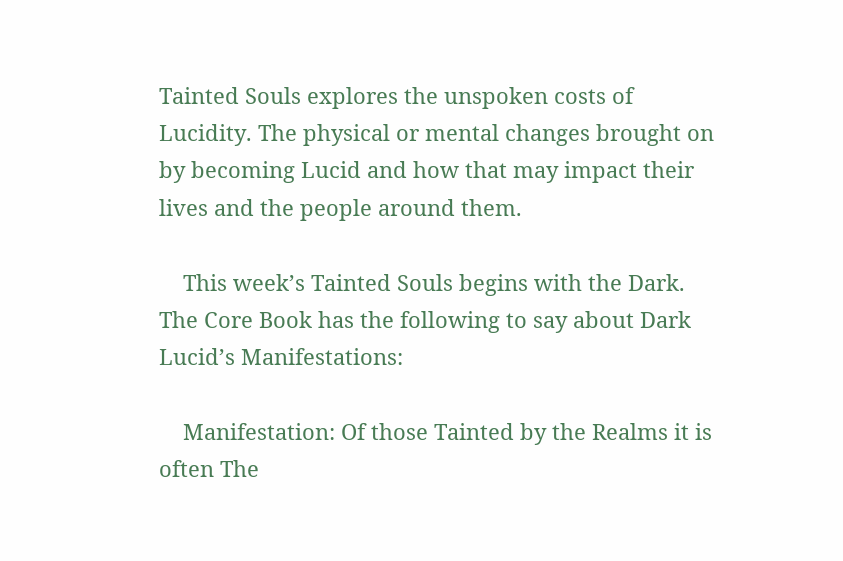Tainted Souls explores the unspoken costs of Lucidity. The physical or mental changes brought on by becoming Lucid and how that may impact their lives and the people around them.

    This week’s Tainted Souls begins with the Dark. The Core Book has the following to say about Dark Lucid’s Manifestations:

    Manifestation: Of those Tainted by the Realms it is often The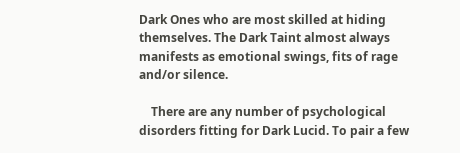Dark Ones who are most skilled at hiding themselves. The Dark Taint almost always manifests as emotional swings, fits of rage and/or silence.

    There are any number of psychological disorders fitting for Dark Lucid. To pair a few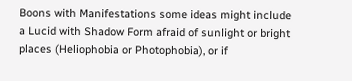Boons with Manifestations some ideas might include a Lucid with Shadow Form afraid of sunlight or bright places (Heliophobia or Photophobia), or if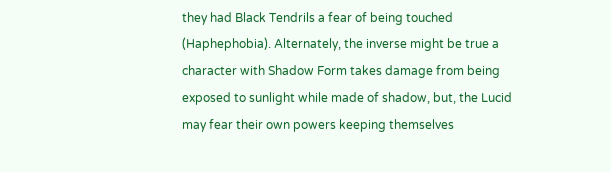they had Black Tendrils a fear of being touched (Haphephobia). Alternately, the inverse might be true a character with Shadow Form takes damage from being exposed to sunlight while made of shadow, but, the Lucid may fear their own powers keeping themselves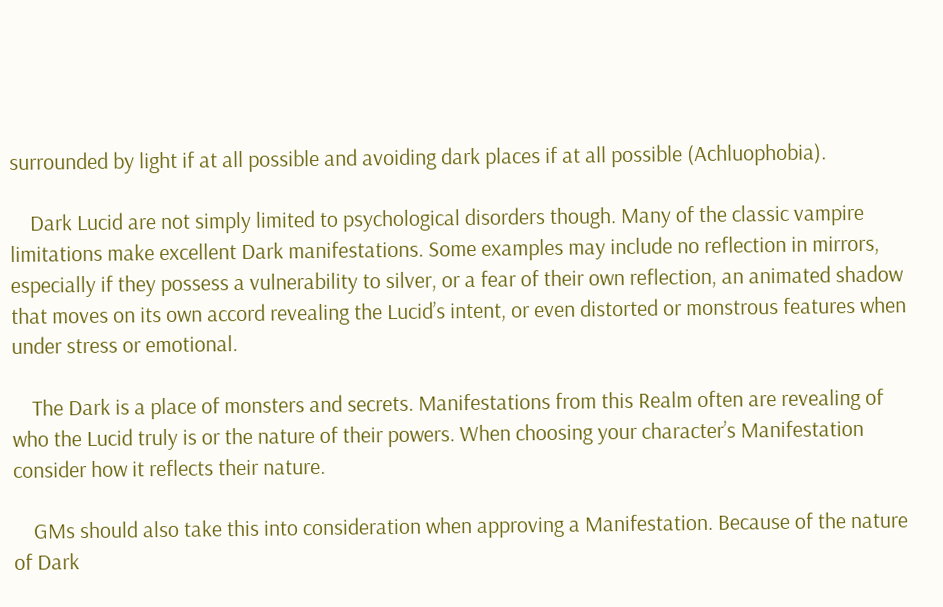surrounded by light if at all possible and avoiding dark places if at all possible (Achluophobia).

    Dark Lucid are not simply limited to psychological disorders though. Many of the classic vampire limitations make excellent Dark manifestations. Some examples may include no reflection in mirrors, especially if they possess a vulnerability to silver, or a fear of their own reflection, an animated shadow that moves on its own accord revealing the Lucid’s intent, or even distorted or monstrous features when under stress or emotional.

    The Dark is a place of monsters and secrets. Manifestations from this Realm often are revealing of who the Lucid truly is or the nature of their powers. When choosing your character’s Manifestation consider how it reflects their nature.

    GMs should also take this into consideration when approving a Manifestation. Because of the nature of Dark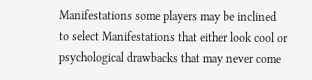Manifestations some players may be inclined to select Manifestations that either look cool or psychological drawbacks that may never come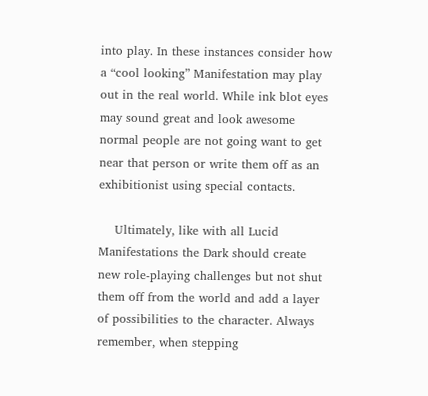into play. In these instances consider how a “cool looking” Manifestation may play out in the real world. While ink blot eyes may sound great and look awesome normal people are not going want to get near that person or write them off as an exhibitionist using special contacts.

    Ultimately, like with all Lucid Manifestations the Dark should create new role-playing challenges but not shut them off from the world and add a layer of possibilities to the character. Always remember, when stepping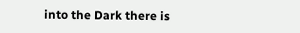into the Dark there is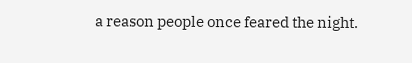a reason people once feared the night.